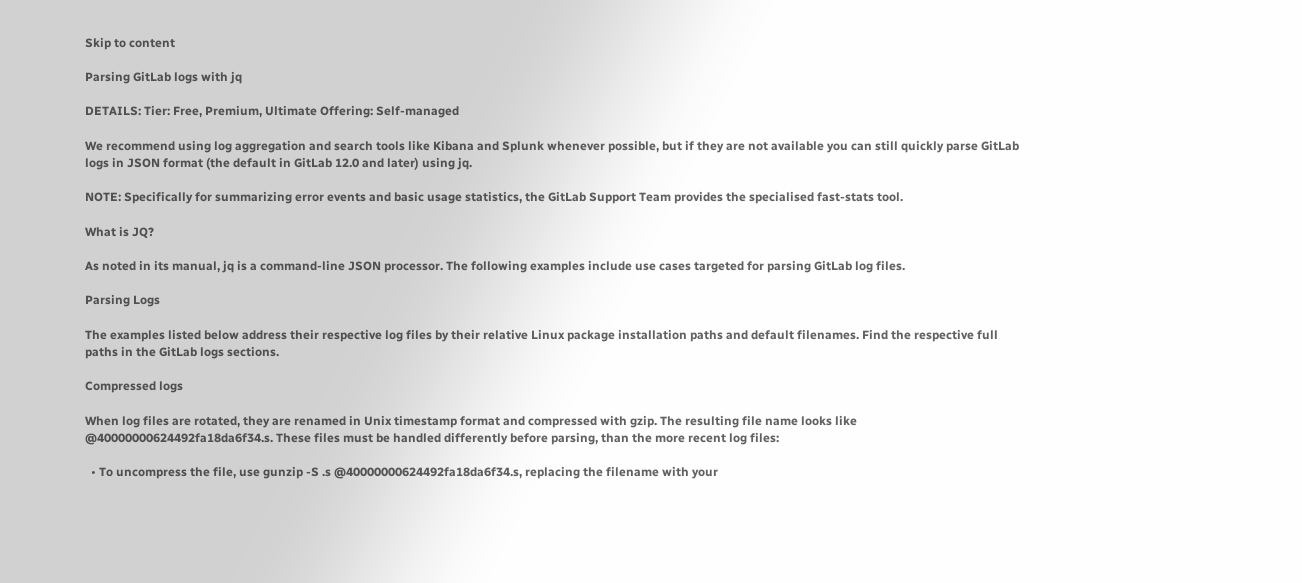Skip to content

Parsing GitLab logs with jq

DETAILS: Tier: Free, Premium, Ultimate Offering: Self-managed

We recommend using log aggregation and search tools like Kibana and Splunk whenever possible, but if they are not available you can still quickly parse GitLab logs in JSON format (the default in GitLab 12.0 and later) using jq.

NOTE: Specifically for summarizing error events and basic usage statistics, the GitLab Support Team provides the specialised fast-stats tool.

What is JQ?

As noted in its manual, jq is a command-line JSON processor. The following examples include use cases targeted for parsing GitLab log files.

Parsing Logs

The examples listed below address their respective log files by their relative Linux package installation paths and default filenames. Find the respective full paths in the GitLab logs sections.

Compressed logs

When log files are rotated, they are renamed in Unix timestamp format and compressed with gzip. The resulting file name looks like @40000000624492fa18da6f34.s. These files must be handled differently before parsing, than the more recent log files:

  • To uncompress the file, use gunzip -S .s @40000000624492fa18da6f34.s, replacing the filename with your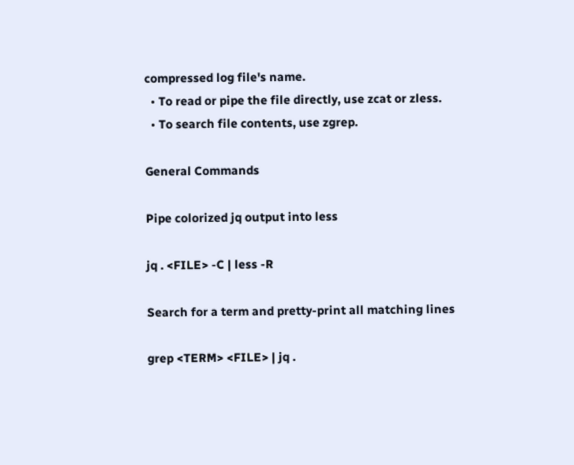compressed log file's name.
  • To read or pipe the file directly, use zcat or zless.
  • To search file contents, use zgrep.

General Commands

Pipe colorized jq output into less

jq . <FILE> -C | less -R

Search for a term and pretty-print all matching lines

grep <TERM> <FILE> | jq .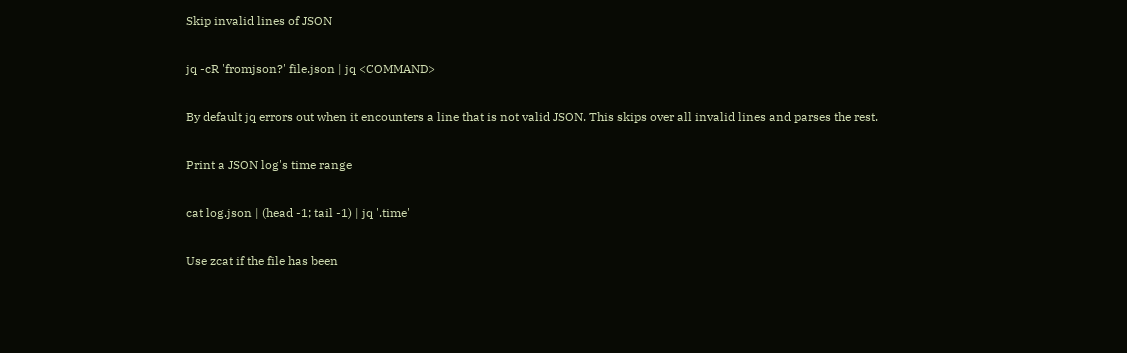Skip invalid lines of JSON

jq -cR 'fromjson?' file.json | jq <COMMAND>

By default jq errors out when it encounters a line that is not valid JSON. This skips over all invalid lines and parses the rest.

Print a JSON log's time range

cat log.json | (head -1; tail -1) | jq '.time'

Use zcat if the file has been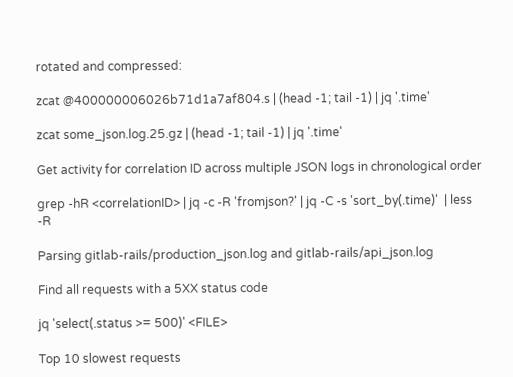rotated and compressed:

zcat @400000006026b71d1a7af804.s | (head -1; tail -1) | jq '.time'

zcat some_json.log.25.gz | (head -1; tail -1) | jq '.time'

Get activity for correlation ID across multiple JSON logs in chronological order

grep -hR <correlationID> | jq -c -R 'fromjson?' | jq -C -s 'sort_by(.time)'  | less -R

Parsing gitlab-rails/production_json.log and gitlab-rails/api_json.log

Find all requests with a 5XX status code

jq 'select(.status >= 500)' <FILE>

Top 10 slowest requests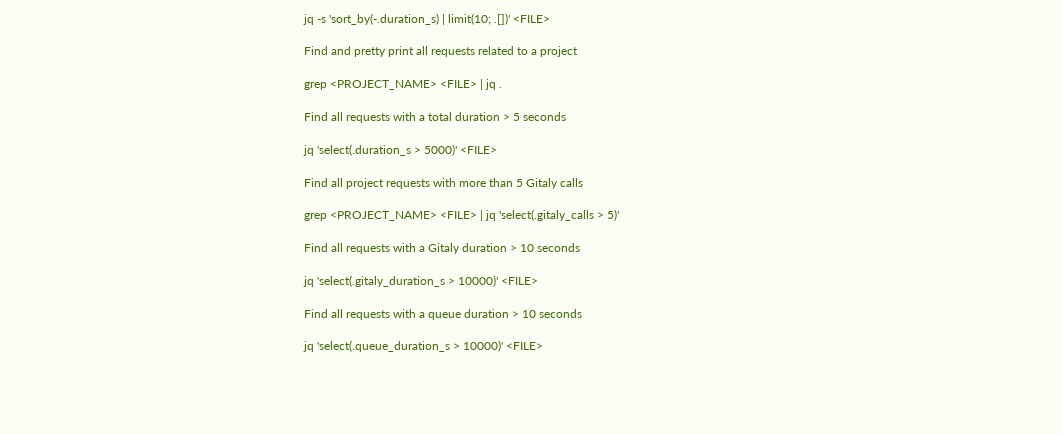jq -s 'sort_by(-.duration_s) | limit(10; .[])' <FILE>

Find and pretty print all requests related to a project

grep <PROJECT_NAME> <FILE> | jq .

Find all requests with a total duration > 5 seconds

jq 'select(.duration_s > 5000)' <FILE>

Find all project requests with more than 5 Gitaly calls

grep <PROJECT_NAME> <FILE> | jq 'select(.gitaly_calls > 5)'

Find all requests with a Gitaly duration > 10 seconds

jq 'select(.gitaly_duration_s > 10000)' <FILE>

Find all requests with a queue duration > 10 seconds

jq 'select(.queue_duration_s > 10000)' <FILE>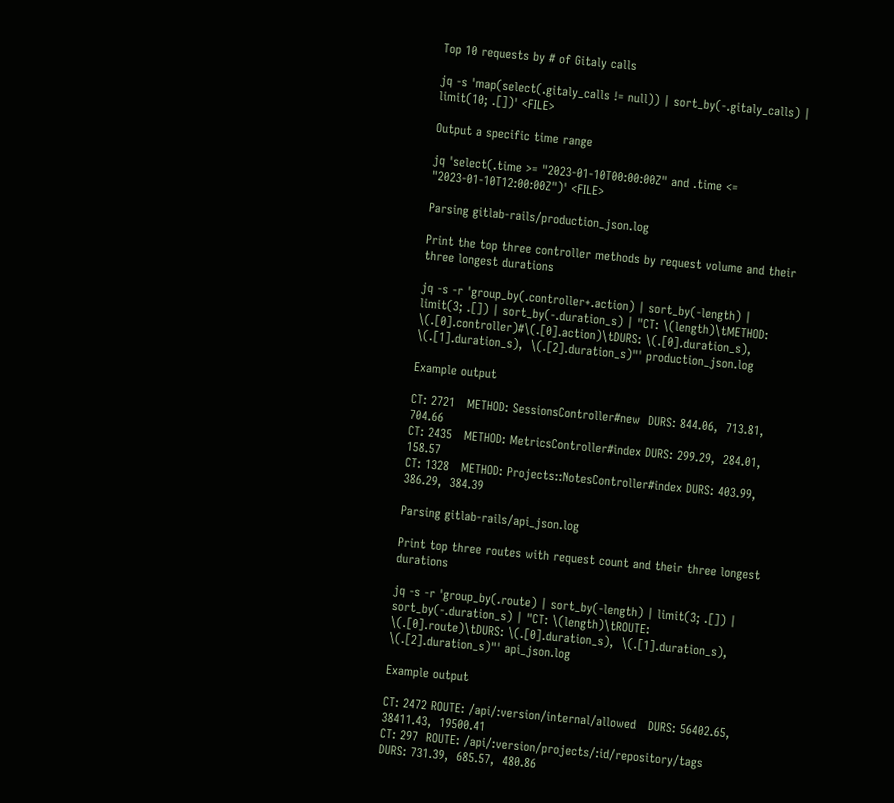Top 10 requests by # of Gitaly calls

jq -s 'map(select(.gitaly_calls != null)) | sort_by(-.gitaly_calls) | limit(10; .[])' <FILE>

Output a specific time range

jq 'select(.time >= "2023-01-10T00:00:00Z" and .time <= "2023-01-10T12:00:00Z")' <FILE>

Parsing gitlab-rails/production_json.log

Print the top three controller methods by request volume and their three longest durations

jq -s -r 'group_by(.controller+.action) | sort_by(-length) | limit(3; .[]) | sort_by(-.duration_s) | "CT: \(length)\tMETHOD: \(.[0].controller)#\(.[0].action)\tDURS: \(.[0].duration_s),  \(.[1].duration_s),  \(.[2].duration_s)"' production_json.log

Example output

CT: 2721   METHOD: SessionsController#new  DURS: 844.06,  713.81,  704.66
CT: 2435   METHOD: MetricsController#index DURS: 299.29,  284.01,  158.57
CT: 1328   METHOD: Projects::NotesController#index DURS: 403.99,  386.29,  384.39

Parsing gitlab-rails/api_json.log

Print top three routes with request count and their three longest durations

jq -s -r 'group_by(.route) | sort_by(-length) | limit(3; .[]) | sort_by(-.duration_s) | "CT: \(length)\tROUTE: \(.[0].route)\tDURS: \(.[0].duration_s),  \(.[1].duration_s),  \(.[2].duration_s)"' api_json.log

Example output

CT: 2472 ROUTE: /api/:version/internal/allowed   DURS: 56402.65,  38411.43,  19500.41
CT: 297  ROUTE: /api/:version/projects/:id/repository/tags       DURS: 731.39,  685.57,  480.86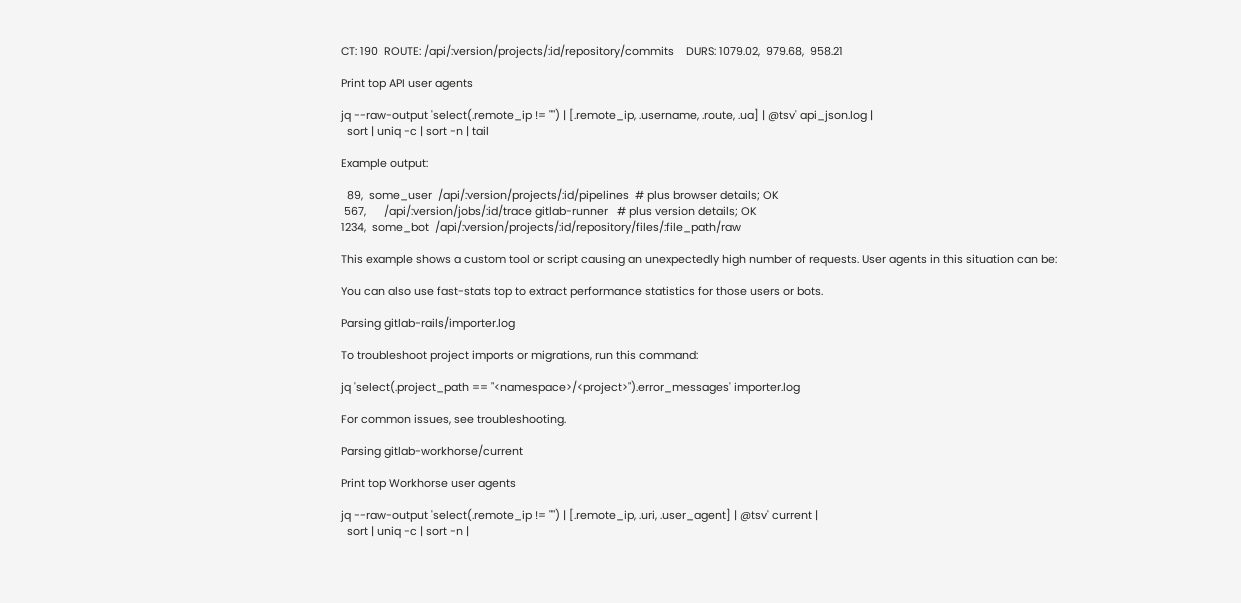CT: 190  ROUTE: /api/:version/projects/:id/repository/commits    DURS: 1079.02,  979.68,  958.21

Print top API user agents

jq --raw-output 'select(.remote_ip != "") | [.remote_ip, .username, .route, .ua] | @tsv' api_json.log |
  sort | uniq -c | sort -n | tail

Example output:

  89,  some_user  /api/:version/projects/:id/pipelines  # plus browser details; OK
 567,      /api/:version/jobs/:id/trace gitlab-runner   # plus version details; OK
1234,  some_bot  /api/:version/projects/:id/repository/files/:file_path/raw

This example shows a custom tool or script causing an unexpectedly high number of requests. User agents in this situation can be:

You can also use fast-stats top to extract performance statistics for those users or bots.

Parsing gitlab-rails/importer.log

To troubleshoot project imports or migrations, run this command:

jq 'select(.project_path == "<namespace>/<project>").error_messages' importer.log

For common issues, see troubleshooting.

Parsing gitlab-workhorse/current

Print top Workhorse user agents

jq --raw-output 'select(.remote_ip != "") | [.remote_ip, .uri, .user_agent] | @tsv' current |
  sort | uniq -c | sort -n |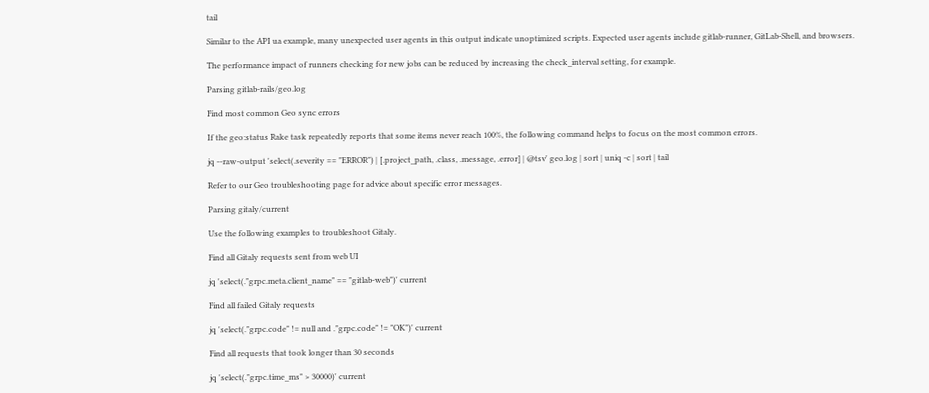tail

Similar to the API ua example, many unexpected user agents in this output indicate unoptimized scripts. Expected user agents include gitlab-runner, GitLab-Shell, and browsers.

The performance impact of runners checking for new jobs can be reduced by increasing the check_interval setting, for example.

Parsing gitlab-rails/geo.log

Find most common Geo sync errors

If the geo:status Rake task repeatedly reports that some items never reach 100%, the following command helps to focus on the most common errors.

jq --raw-output 'select(.severity == "ERROR") | [.project_path, .class, .message, .error] | @tsv' geo.log | sort | uniq -c | sort | tail

Refer to our Geo troubleshooting page for advice about specific error messages.

Parsing gitaly/current

Use the following examples to troubleshoot Gitaly.

Find all Gitaly requests sent from web UI

jq 'select(."grpc.meta.client_name" == "gitlab-web")' current

Find all failed Gitaly requests

jq 'select(."grpc.code" != null and ."grpc.code" != "OK")' current

Find all requests that took longer than 30 seconds

jq 'select(."grpc.time_ms" > 30000)' current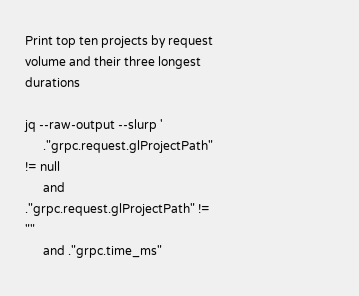Print top ten projects by request volume and their three longest durations

jq --raw-output --slurp '
      ."grpc.request.glProjectPath" != null
      and ."grpc.request.glProjectPath" != ""
      and ."grpc.time_ms"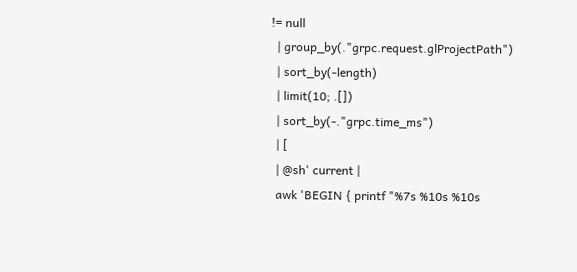!= null
  | group_by(."grpc.request.glProjectPath")
  | sort_by(-length)
  | limit(10; .[])
  | sort_by(-."grpc.time_ms")
  | [
  | @sh' current |
  awk 'BEGIN { printf "%7s %10s %10s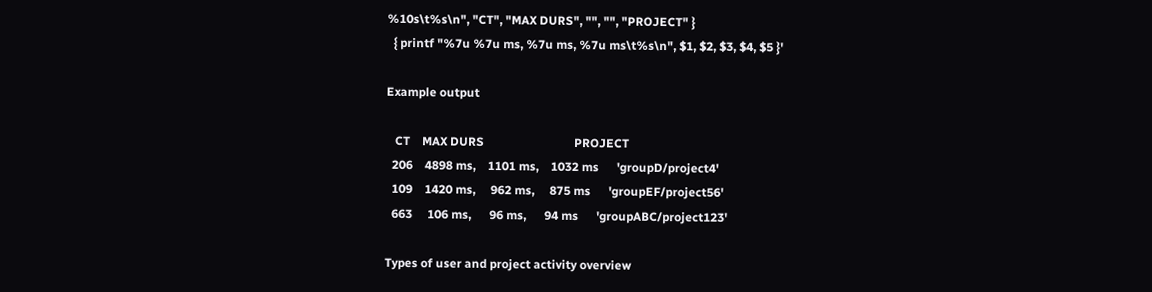%10s\t%s\n", "CT", "MAX DURS", "", "", "PROJECT" }
  { printf "%7u %7u ms, %7u ms, %7u ms\t%s\n", $1, $2, $3, $4, $5 }'

Example output

   CT    MAX DURS                              PROJECT
  206    4898 ms,    1101 ms,    1032 ms      'groupD/project4'
  109    1420 ms,     962 ms,     875 ms      'groupEF/project56'
  663     106 ms,      96 ms,      94 ms      'groupABC/project123'

Types of user and project activity overview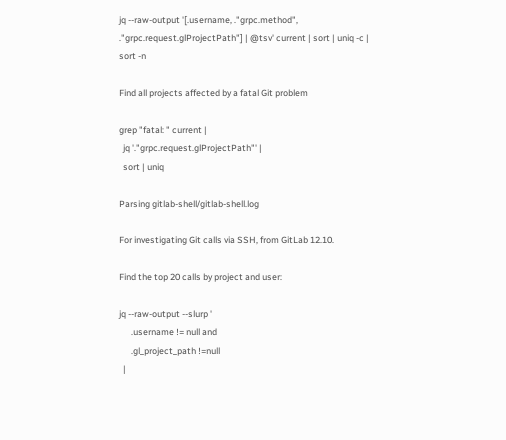jq --raw-output '[.username, ."grpc.method", ."grpc.request.glProjectPath"] | @tsv' current | sort | uniq -c | sort -n

Find all projects affected by a fatal Git problem

grep "fatal: " current |
  jq '."grpc.request.glProjectPath"' |
  sort | uniq

Parsing gitlab-shell/gitlab-shell.log

For investigating Git calls via SSH, from GitLab 12.10.

Find the top 20 calls by project and user:

jq --raw-output --slurp '
      .username != null and
      .gl_project_path !=null
  |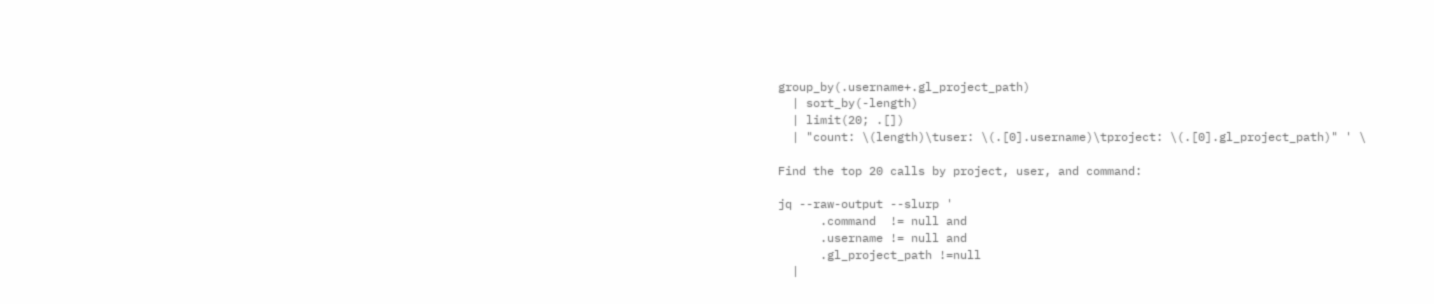group_by(.username+.gl_project_path)
  | sort_by(-length)
  | limit(20; .[])
  | "count: \(length)\tuser: \(.[0].username)\tproject: \(.[0].gl_project_path)" ' \

Find the top 20 calls by project, user, and command:

jq --raw-output --slurp '
      .command  != null and
      .username != null and
      .gl_project_path !=null
  |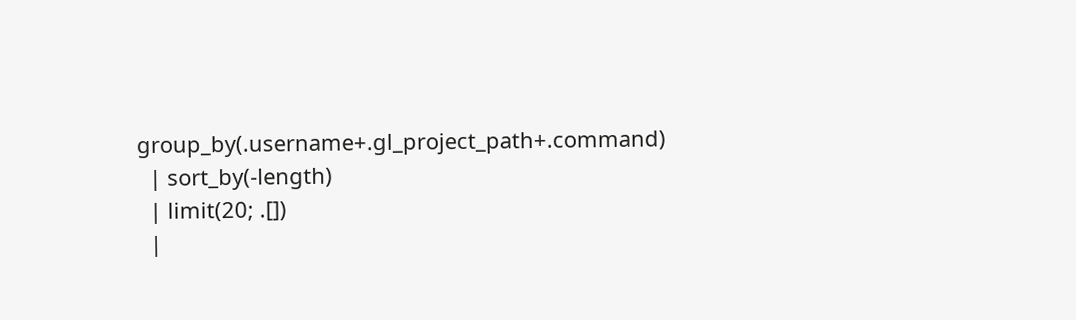group_by(.username+.gl_project_path+.command)
  | sort_by(-length)
  | limit(20; .[])
  |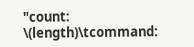"count: \(length)\tcommand: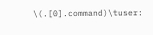\(.[0].command)\tuser: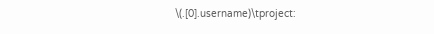\(.[0].username)\tproject: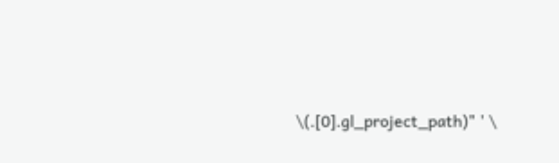\(.[0].gl_project_path)" ' \